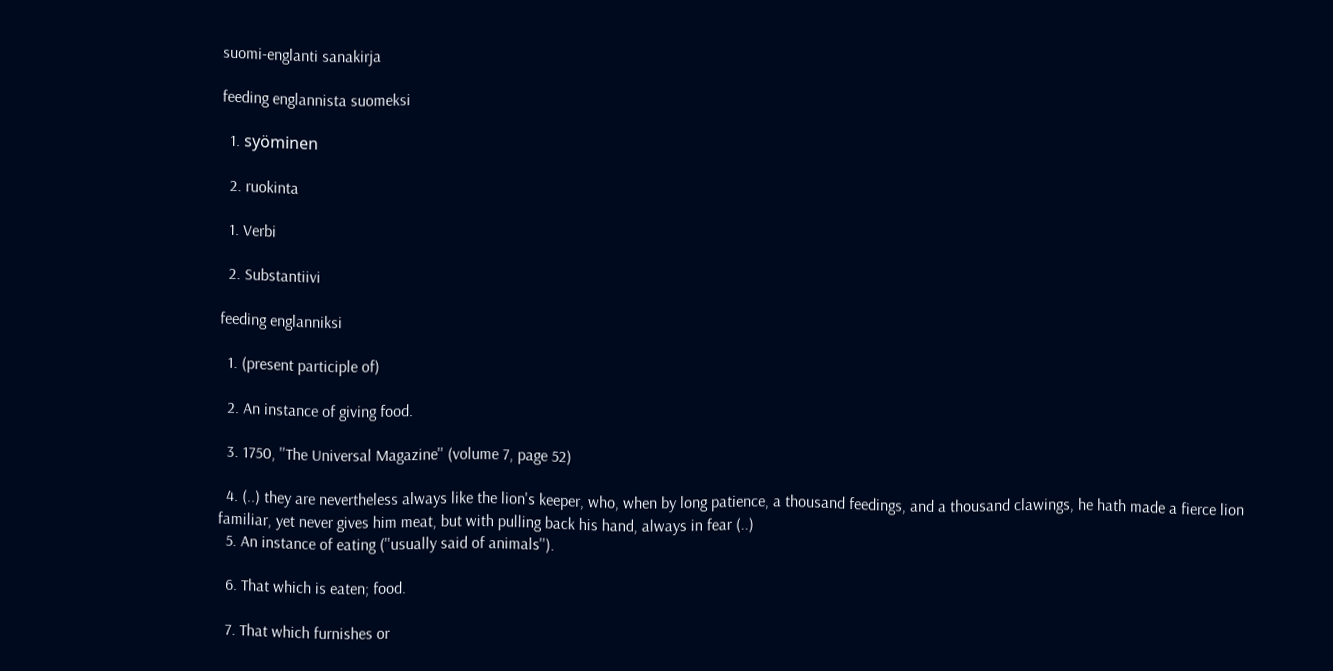suomi-englanti sanakirja

feeding englannista suomeksi

  1. syöminen

  2. ruokinta

  1. Verbi

  2. Substantiivi

feeding englanniksi

  1. (present participle of)

  2. An instance of giving food.

  3. 1750, ''The Universal Magazine'' (volume 7, page 52)

  4. (..) they are nevertheless always like the lion's keeper, who, when by long patience, a thousand feedings, and a thousand clawings, he hath made a fierce lion familiar, yet never gives him meat, but with pulling back his hand, always in fear (..)
  5. An instance of eating (''usually said of animals'').

  6. That which is eaten; food.

  7. That which furnishes or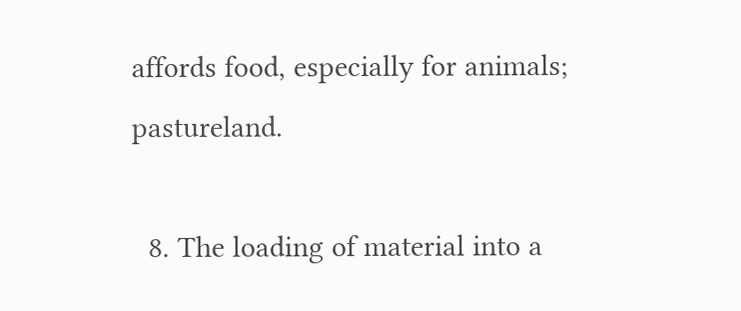affords food, especially for animals; pastureland.

  8. The loading of material into a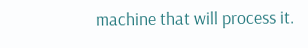machine that will process it.